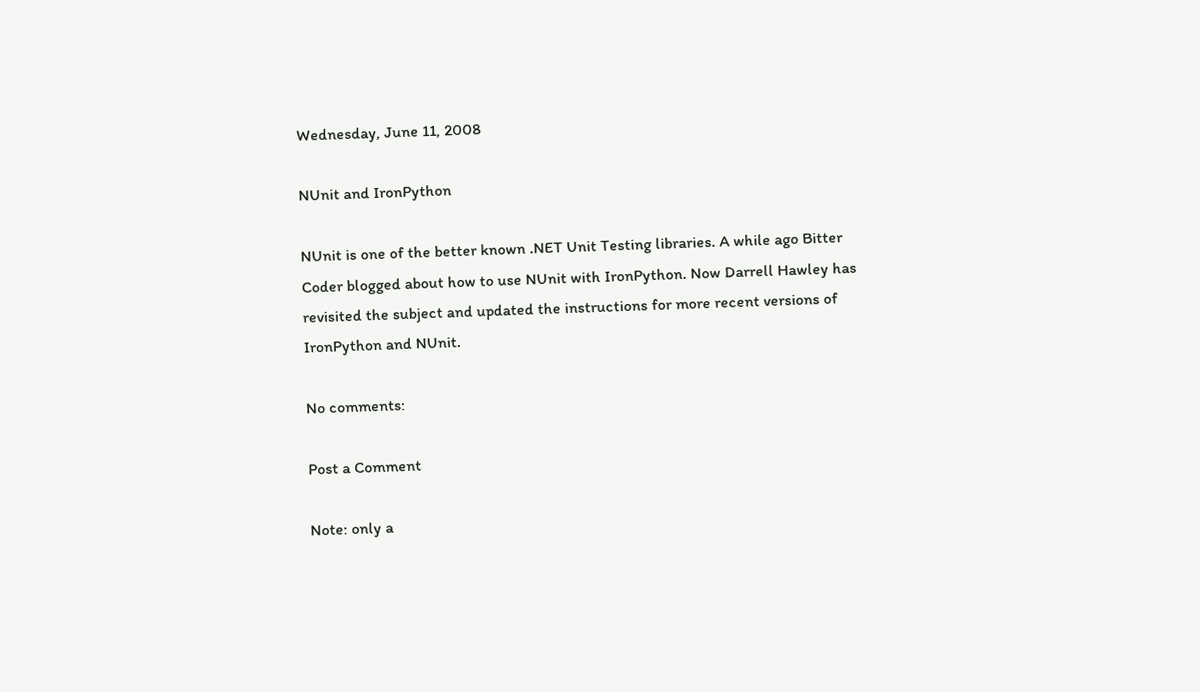Wednesday, June 11, 2008

NUnit and IronPython

NUnit is one of the better known .NET Unit Testing libraries. A while ago Bitter Coder blogged about how to use NUnit with IronPython. Now Darrell Hawley has revisited the subject and updated the instructions for more recent versions of IronPython and NUnit.

No comments:

Post a Comment

Note: only a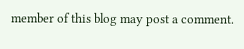member of this blog may post a comment.